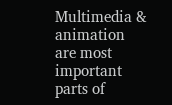Multimedia & animation are most important parts of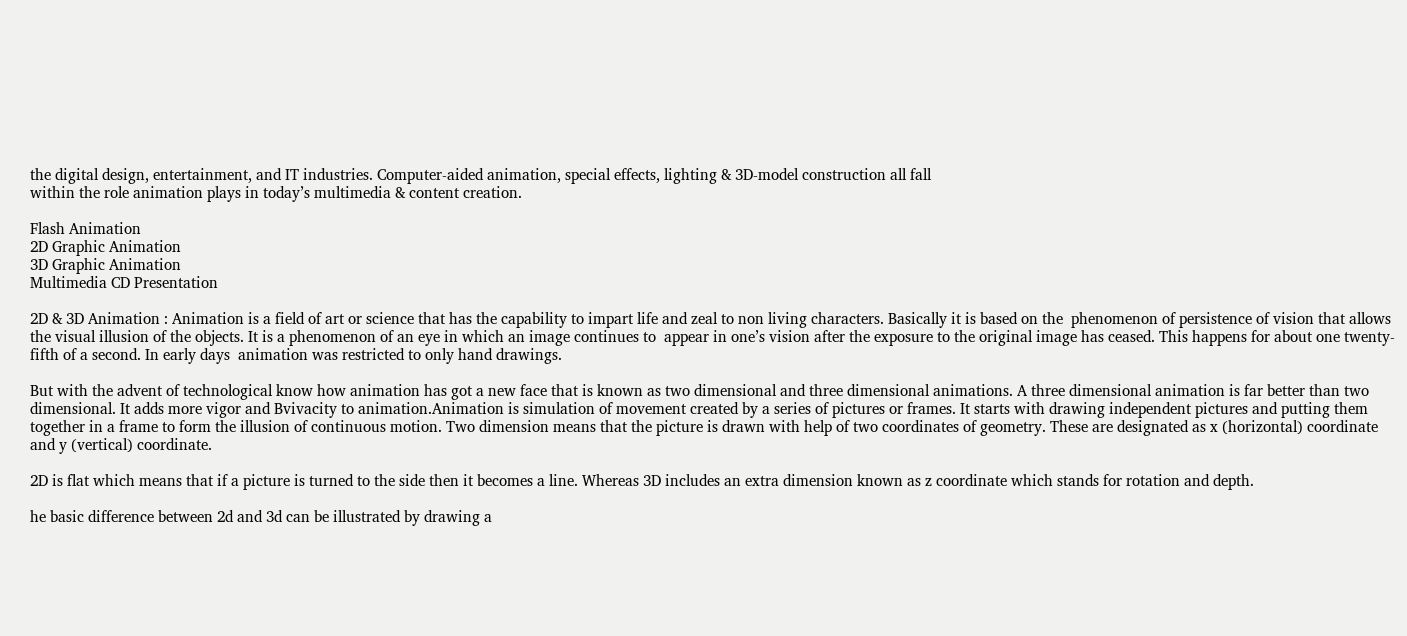the digital design, entertainment, and IT industries. Computer-aided animation, special effects, lighting & 3D-model construction all fall
within the role animation plays in today’s multimedia & content creation.

Flash Animation
2D Graphic Animation
3D Graphic Animation
Multimedia CD Presentation

2D & 3D Animation : Animation is a field of art or science that has the capability to impart life and zeal to non living characters. Basically it is based on the  phenomenon of persistence of vision that allows the visual illusion of the objects. It is a phenomenon of an eye in which an image continues to  appear in one’s vision after the exposure to the original image has ceased. This happens for about one twenty-fifth of a second. In early days  animation was restricted to only hand drawings.

But with the advent of technological know how animation has got a new face that is known as two dimensional and three dimensional animations. A three dimensional animation is far better than two dimensional. It adds more vigor and Bvivacity to animation.Animation is simulation of movement created by a series of pictures or frames. It starts with drawing independent pictures and putting them together in a frame to form the illusion of continuous motion. Two dimension means that the picture is drawn with help of two coordinates of geometry. These are designated as x (horizontal) coordinate and y (vertical) coordinate.

2D is flat which means that if a picture is turned to the side then it becomes a line. Whereas 3D includes an extra dimension known as z coordinate which stands for rotation and depth.

he basic difference between 2d and 3d can be illustrated by drawing a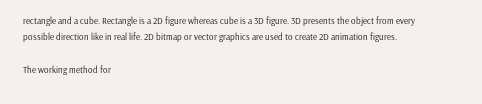rectangle and a cube. Rectangle is a 2D figure whereas cube is a 3D figure. 3D presents the object from every possible direction like in real life. 2D bitmap or vector graphics are used to create 2D animation figures.

The working method for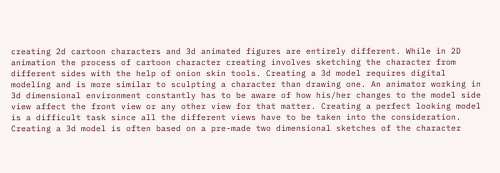creating 2d cartoon characters and 3d animated figures are entirely different. While in 2D animation the process of cartoon character creating involves sketching the character from different sides with the help of onion skin tools. Creating a 3d model requires digital modeling and is more similar to sculpting a character than drawing one. An animator working in 3d dimensional environment constantly has to be aware of how his/her changes to the model side view affect the front view or any other view for that matter. Creating a perfect looking model is a difficult task since all the different views have to be taken into the consideration. Creating a 3d model is often based on a pre-made two dimensional sketches of the character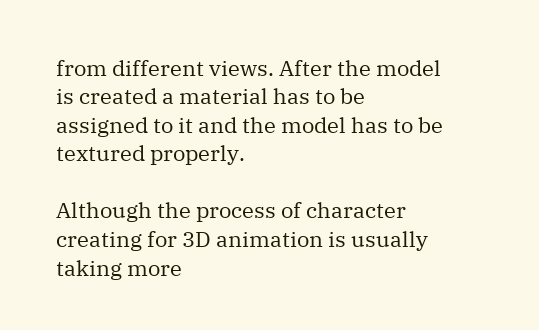from different views. After the model is created a material has to be assigned to it and the model has to be textured properly.

Although the process of character creating for 3D animation is usually taking more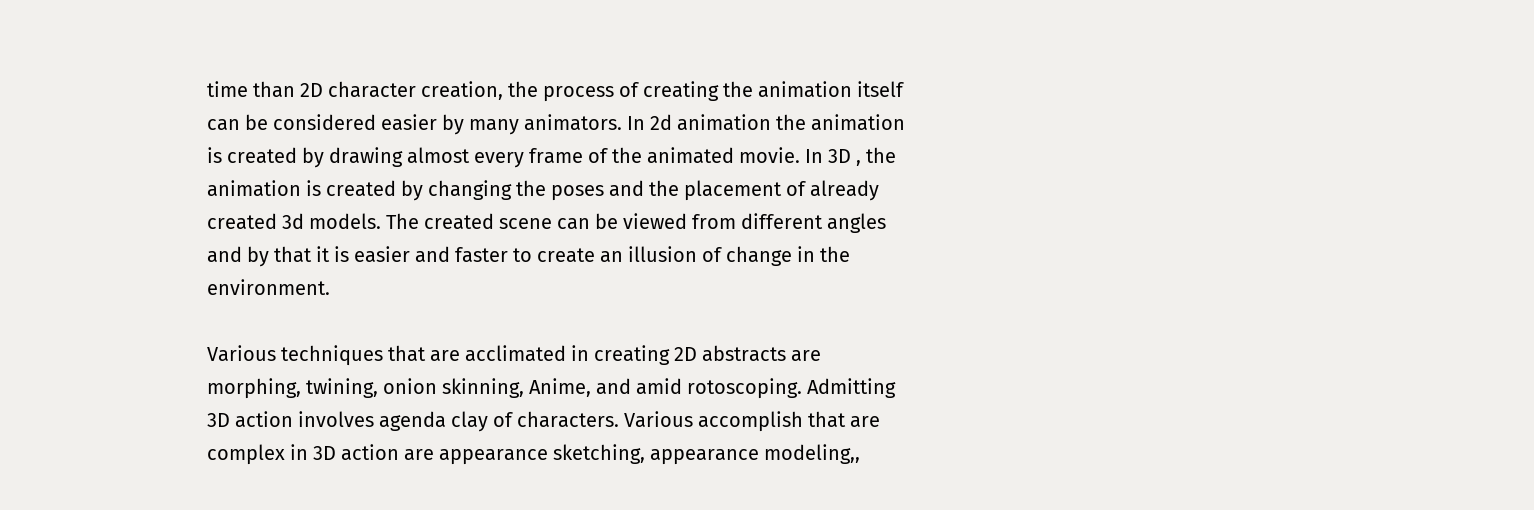time than 2D character creation, the process of creating the animation itself can be considered easier by many animators. In 2d animation the animation is created by drawing almost every frame of the animated movie. In 3D , the animation is created by changing the poses and the placement of already created 3d models. The created scene can be viewed from different angles and by that it is easier and faster to create an illusion of change in the environment.

Various techniques that are acclimated in creating 2D abstracts are morphing, twining, onion skinning, Anime, and amid rotoscoping. Admitting 3D action involves agenda clay of characters. Various accomplish that are complex in 3D action are appearance sketching, appearance modeling,,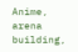Anime, arena building,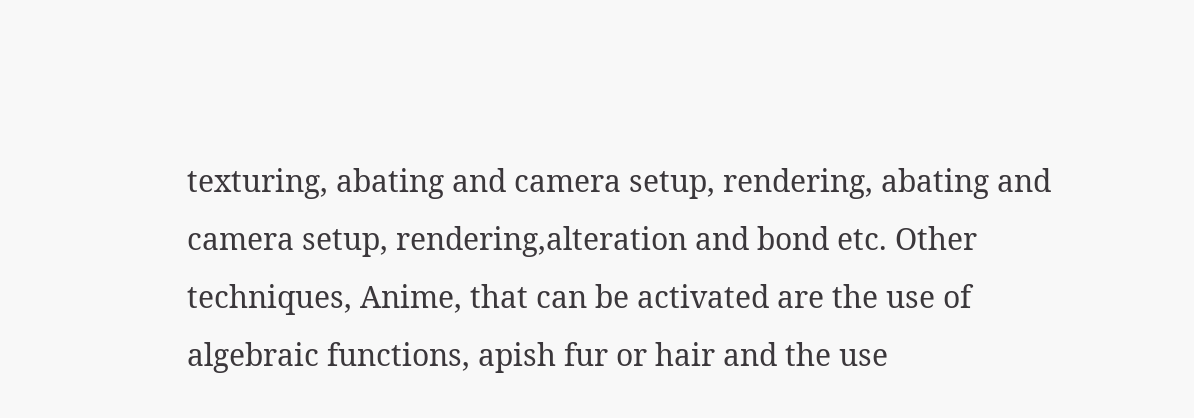texturing, abating and camera setup, rendering, abating and camera setup, rendering,alteration and bond etc. Other techniques, Anime, that can be activated are the use of algebraic functions, apish fur or hair and the use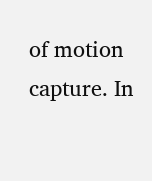of motion capture. In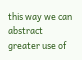this way we can abstract greater use of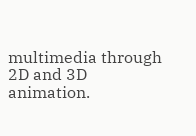multimedia through 2D and 3D animation.